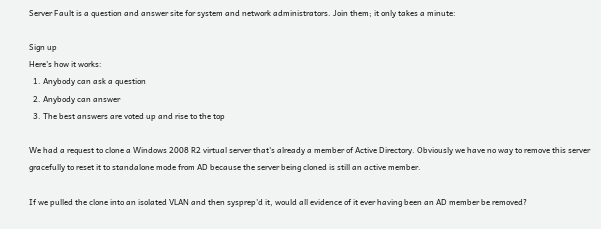Server Fault is a question and answer site for system and network administrators. Join them; it only takes a minute:

Sign up
Here's how it works:
  1. Anybody can ask a question
  2. Anybody can answer
  3. The best answers are voted up and rise to the top

We had a request to clone a Windows 2008 R2 virtual server that's already a member of Active Directory. Obviously we have no way to remove this server gracefully to reset it to standalone mode from AD because the server being cloned is still an active member.

If we pulled the clone into an isolated VLAN and then sysprep'd it, would all evidence of it ever having been an AD member be removed?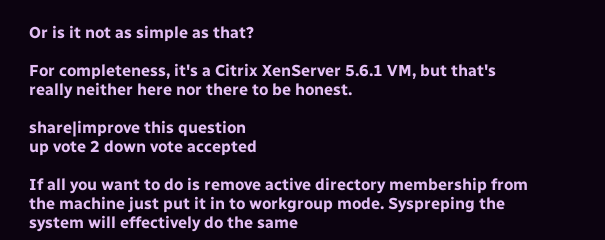Or is it not as simple as that?

For completeness, it's a Citrix XenServer 5.6.1 VM, but that's really neither here nor there to be honest.

share|improve this question
up vote 2 down vote accepted

If all you want to do is remove active directory membership from the machine just put it in to workgroup mode. Syspreping the system will effectively do the same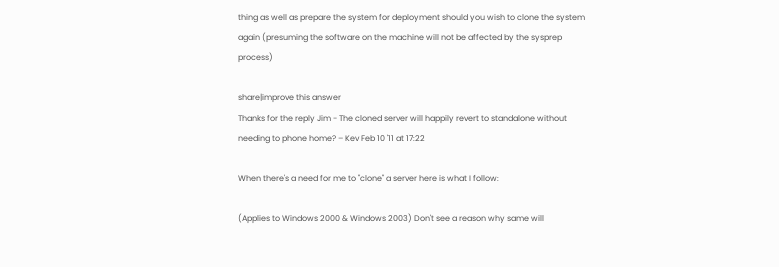thing as well as prepare the system for deployment should you wish to clone the system again (presuming the software on the machine will not be affected by the sysprep process)

share|improve this answer
Thanks for the reply Jim - The cloned server will happily revert to standalone without needing to phone home? – Kev Feb 10 '11 at 17:22

When there's a need for me to "clone" a server here is what I follow:

(Applies to Windows 2000 & Windows 2003) Don't see a reason why same will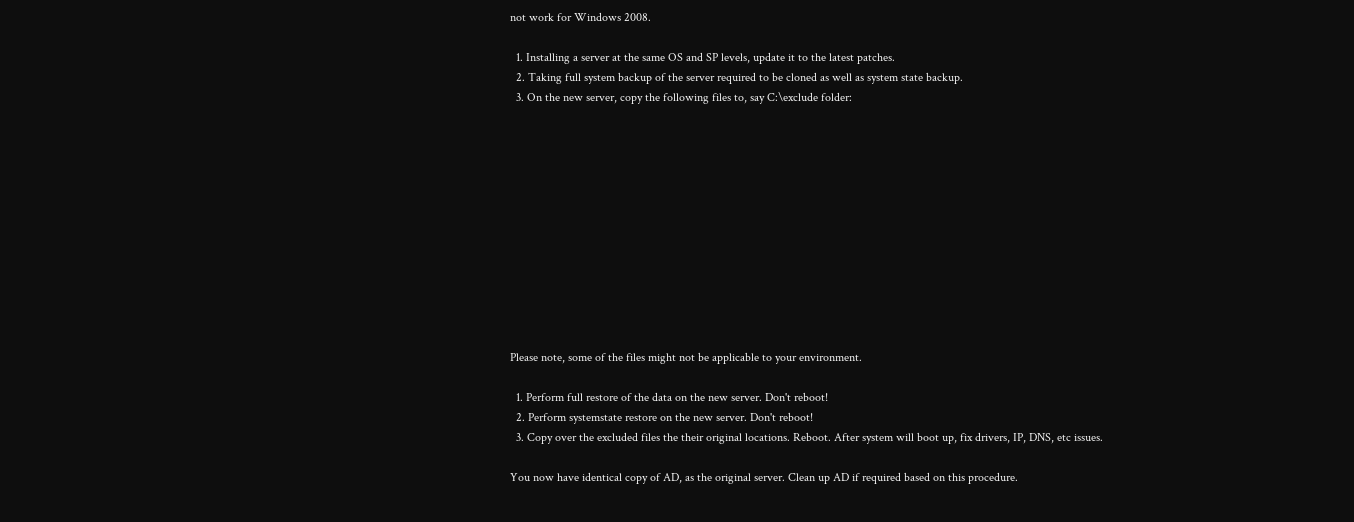not work for Windows 2008.

  1. Installing a server at the same OS and SP levels, update it to the latest patches.
  2. Taking full system backup of the server required to be cloned as well as system state backup.
  3. On the new server, copy the following files to, say C:\exclude folder:












Please note, some of the files might not be applicable to your environment.

  1. Perform full restore of the data on the new server. Don't reboot!
  2. Perform systemstate restore on the new server. Don't reboot!
  3. Copy over the excluded files the their original locations. Reboot. After system will boot up, fix drivers, IP, DNS, etc issues.

You now have identical copy of AD, as the original server. Clean up AD if required based on this procedure.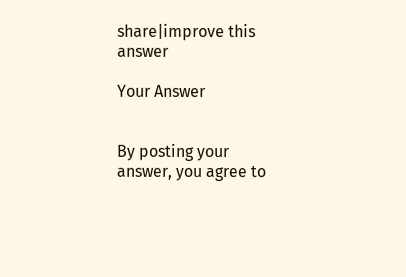share|improve this answer

Your Answer


By posting your answer, you agree to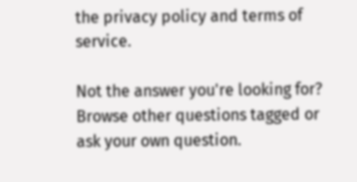the privacy policy and terms of service.

Not the answer you're looking for? Browse other questions tagged or ask your own question.